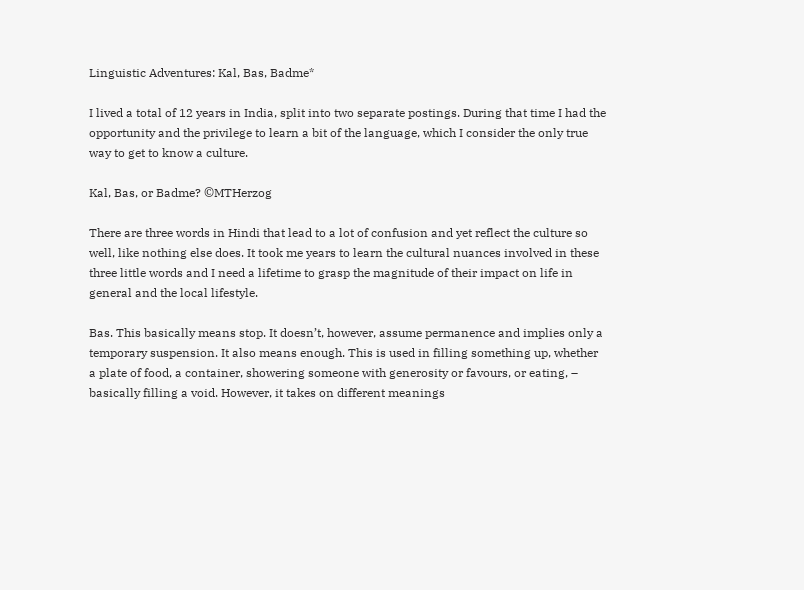Linguistic Adventures: Kal, Bas, Badme*

I lived a total of 12 years in India, split into two separate postings. During that time I had the opportunity and the privilege to learn a bit of the language, which I consider the only true way to get to know a culture.

Kal, Bas, or Badme? ©MTHerzog

There are three words in Hindi that lead to a lot of confusion and yet reflect the culture so well, like nothing else does. It took me years to learn the cultural nuances involved in these three little words and I need a lifetime to grasp the magnitude of their impact on life in general and the local lifestyle.

Bas. This basically means stop. It doesn’t, however, assume permanence and implies only a temporary suspension. It also means enough. This is used in filling something up, whether a plate of food, a container, showering someone with generosity or favours, or eating, – basically filling a void. However, it takes on different meanings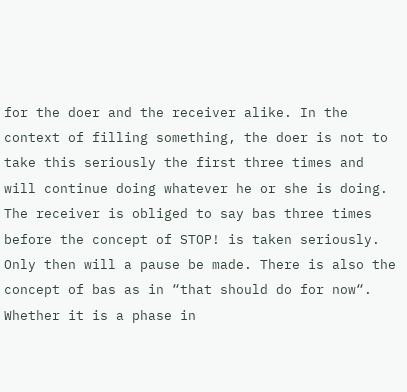for the doer and the receiver alike. In the context of filling something, the doer is not to take this seriously the first three times and will continue doing whatever he or she is doing. The receiver is obliged to say bas three times before the concept of STOP! is taken seriously. Only then will a pause be made. There is also the concept of bas as in “that should do for now“. Whether it is a phase in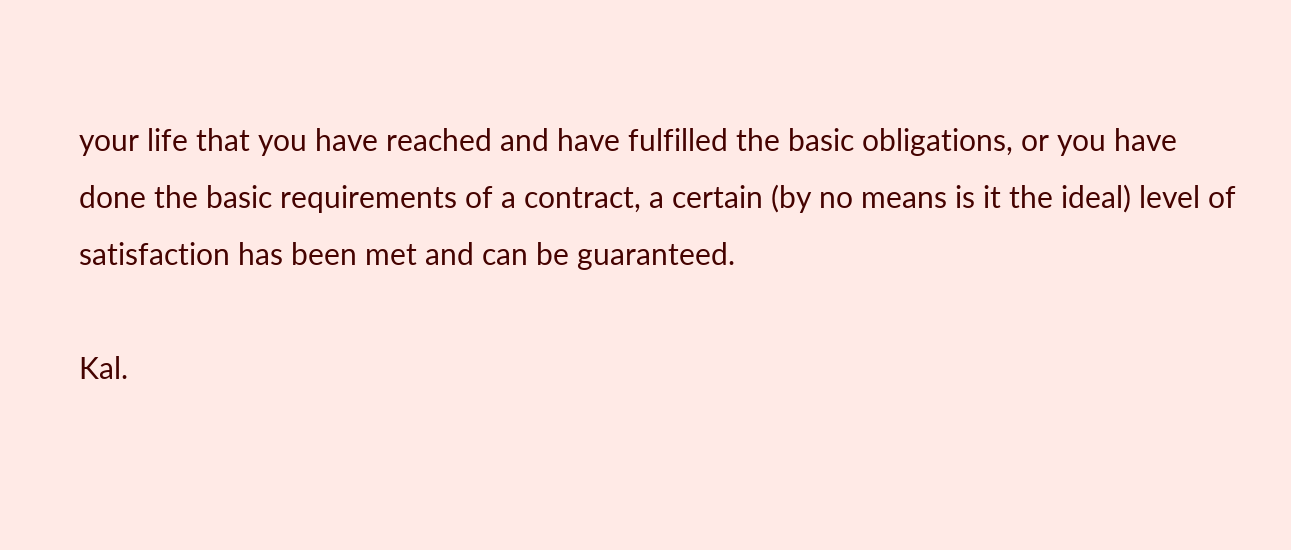your life that you have reached and have fulfilled the basic obligations, or you have done the basic requirements of a contract, a certain (by no means is it the ideal) level of satisfaction has been met and can be guaranteed.

Kal.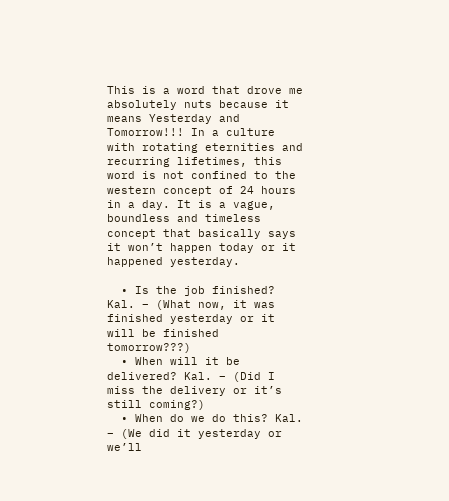This is a word that drove me absolutely nuts because it means Yesterday and Tomorrow!!! In a culture with rotating eternities and recurring lifetimes, this word is not confined to the western concept of 24 hours in a day. It is a vague, boundless and timeless concept that basically says  it won’t happen today or it happened yesterday.

  • Is the job finished? Kal. – (What now, it was finished yesterday or it will be finished tomorrow???)
  • When will it be delivered? Kal. – (Did I miss the delivery or it’s still coming?)
  • When do we do this? Kal. – (We did it yesterday or we’ll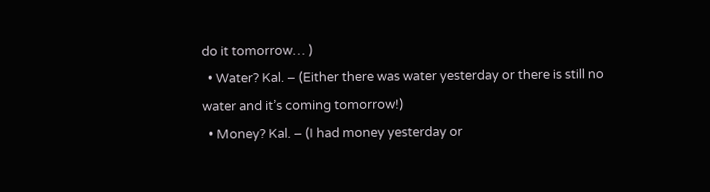do it tomorrow… )
  • Water? Kal. – (Either there was water yesterday or there is still no water and it’s coming tomorrow!)
  • Money? Kal. – (I had money yesterday or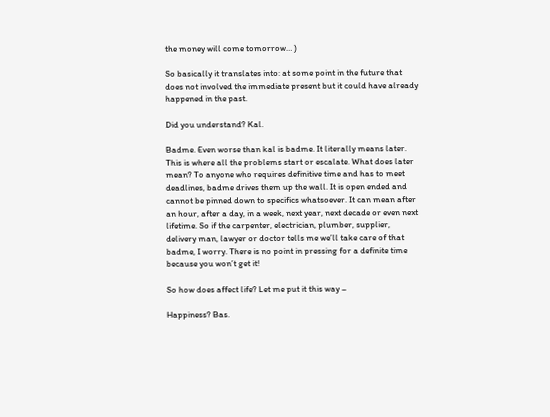the money will come tomorrow… )

So basically it translates into: at some point in the future that does not involved the immediate present but it could have already happened in the past.

Did you understand? Kal.

Badme. Even worse than kal is badme. It literally means later. This is where all the problems start or escalate. What does later mean? To anyone who requires definitive time and has to meet deadlines, badme drives them up the wall. It is open ended and cannot be pinned down to specifics whatsoever. It can mean after an hour, after a day, in a week, next year, next decade or even next lifetime. So if the carpenter, electrician, plumber, supplier, delivery man, lawyer or doctor tells me we’ll take care of that badme, I worry. There is no point in pressing for a definite time because you won’t get it!

So how does affect life? Let me put it this way –

Happiness? Bas.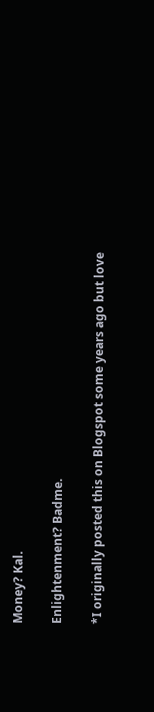Money? Kal.

Enlightenment? Badme.

*I originally posted this on Blogspot some years ago but love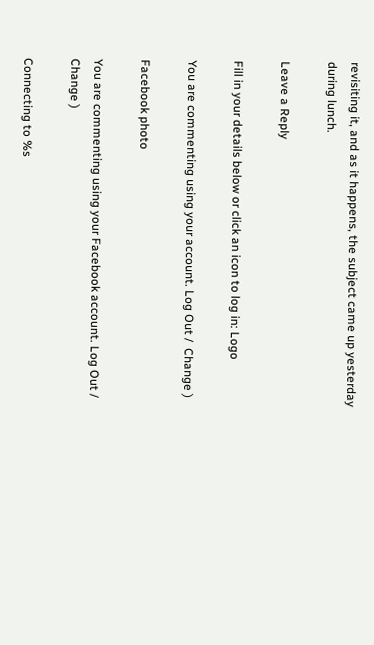revisiting it, and as it happens, the subject came up yesterday during lunch.

Leave a Reply

Fill in your details below or click an icon to log in: Logo

You are commenting using your account. Log Out /  Change )

Facebook photo

You are commenting using your Facebook account. Log Out /  Change )

Connecting to %s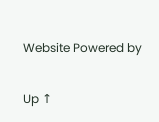Website Powered by

Up ↑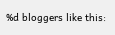%d bloggers like this: